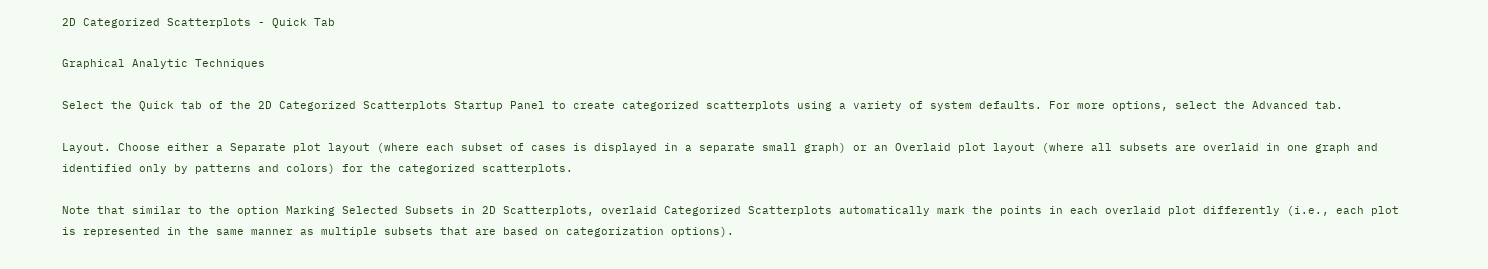2D Categorized Scatterplots - Quick Tab

Graphical Analytic Techniques

Select the Quick tab of the 2D Categorized Scatterplots Startup Panel to create categorized scatterplots using a variety of system defaults. For more options, select the Advanced tab.

Layout. Choose either a Separate plot layout (where each subset of cases is displayed in a separate small graph) or an Overlaid plot layout (where all subsets are overlaid in one graph and identified only by patterns and colors) for the categorized scatterplots.

Note that similar to the option Marking Selected Subsets in 2D Scatterplots, overlaid Categorized Scatterplots automatically mark the points in each overlaid plot differently (i.e., each plot is represented in the same manner as multiple subsets that are based on categorization options).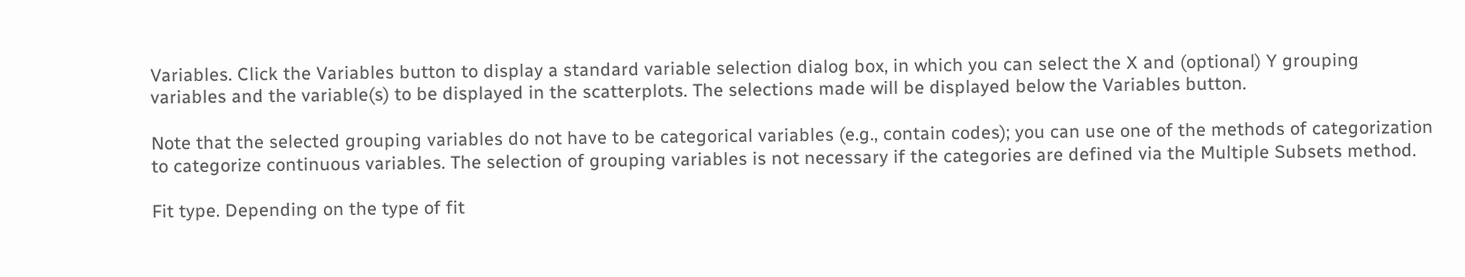Variables. Click the Variables button to display a standard variable selection dialog box, in which you can select the X and (optional) Y grouping variables and the variable(s) to be displayed in the scatterplots. The selections made will be displayed below the Variables button.

Note that the selected grouping variables do not have to be categorical variables (e.g., contain codes); you can use one of the methods of categorization to categorize continuous variables. The selection of grouping variables is not necessary if the categories are defined via the Multiple Subsets method.

Fit type. Depending on the type of fit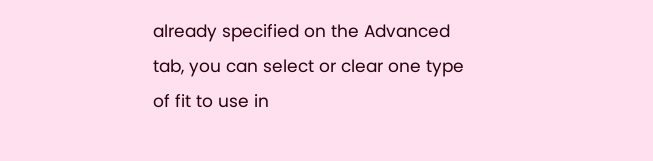already specified on the Advanced tab, you can select or clear one type of fit to use in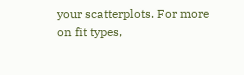your scatterplots. For more on fit types,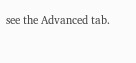see the Advanced tab.